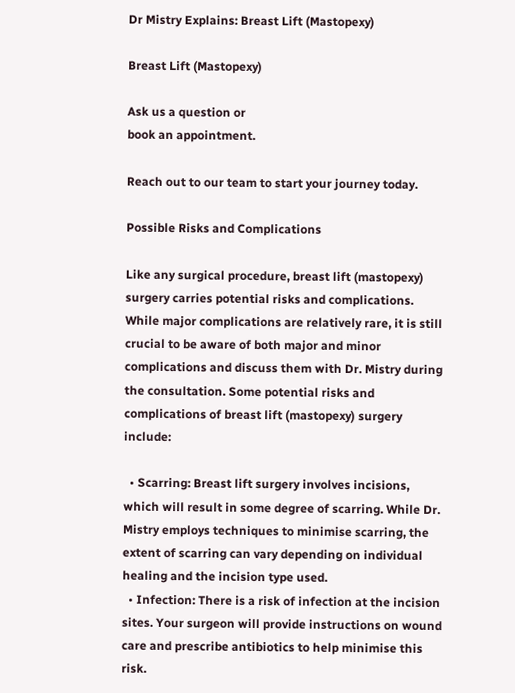Dr Mistry Explains: Breast Lift (Mastopexy)

Breast Lift (Mastopexy)

Ask us a question or
book an appointment.

Reach out to our team to start your journey today.

Possible Risks and Complications

Like any surgical procedure, breast lift (mastopexy) surgery carries potential risks and complications. While major complications are relatively rare, it is still crucial to be aware of both major and minor complications and discuss them with Dr. Mistry during the consultation. Some potential risks and complications of breast lift (mastopexy) surgery include:

  • Scarring: Breast lift surgery involves incisions, which will result in some degree of scarring. While Dr. Mistry employs techniques to minimise scarring, the extent of scarring can vary depending on individual healing and the incision type used.
  • Infection: There is a risk of infection at the incision sites. Your surgeon will provide instructions on wound care and prescribe antibiotics to help minimise this risk.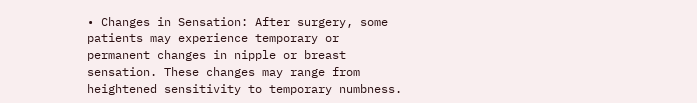• Changes in Sensation: After surgery, some patients may experience temporary or permanent changes in nipple or breast sensation. These changes may range from heightened sensitivity to temporary numbness.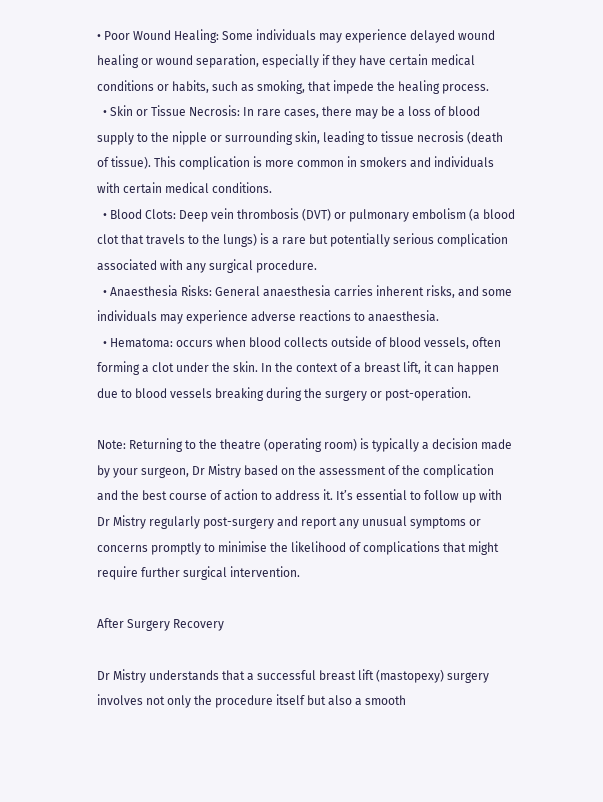• Poor Wound Healing: Some individuals may experience delayed wound healing or wound separation, especially if they have certain medical conditions or habits, such as smoking, that impede the healing process.
  • Skin or Tissue Necrosis: In rare cases, there may be a loss of blood supply to the nipple or surrounding skin, leading to tissue necrosis (death of tissue). This complication is more common in smokers and individuals with certain medical conditions.
  • Blood Clots: Deep vein thrombosis (DVT) or pulmonary embolism (a blood clot that travels to the lungs) is a rare but potentially serious complication associated with any surgical procedure.
  • Anaesthesia Risks: General anaesthesia carries inherent risks, and some individuals may experience adverse reactions to anaesthesia.
  • Hematoma: occurs when blood collects outside of blood vessels, often forming a clot under the skin. In the context of a breast lift, it can happen due to blood vessels breaking during the surgery or post-operation.

Note: Returning to the theatre (operating room) is typically a decision made by your surgeon, Dr Mistry based on the assessment of the complication and the best course of action to address it. It’s essential to follow up with Dr Mistry regularly post-surgery and report any unusual symptoms or concerns promptly to minimise the likelihood of complications that might require further surgical intervention.

After Surgery Recovery

Dr Mistry understands that a successful breast lift (mastopexy) surgery involves not only the procedure itself but also a smooth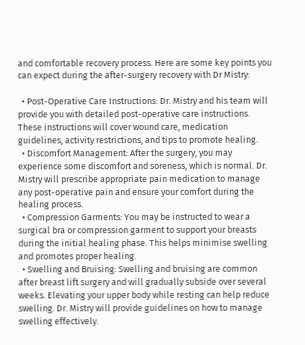and comfortable recovery process. Here are some key points you can expect during the after-surgery recovery with Dr Mistry:

  • Post-Operative Care Instructions: Dr. Mistry and his team will provide you with detailed post-operative care instructions. These instructions will cover wound care, medication guidelines, activity restrictions, and tips to promote healing.
  • Discomfort Management: After the surgery, you may experience some discomfort and soreness, which is normal. Dr. Mistry will prescribe appropriate pain medication to manage any post-operative pain and ensure your comfort during the healing process.
  • Compression Garments: You may be instructed to wear a surgical bra or compression garment to support your breasts during the initial healing phase. This helps minimise swelling and promotes proper healing.
  • Swelling and Bruising: Swelling and bruising are common after breast lift surgery and will gradually subside over several weeks. Elevating your upper body while resting can help reduce swelling. Dr. Mistry will provide guidelines on how to manage swelling effectively.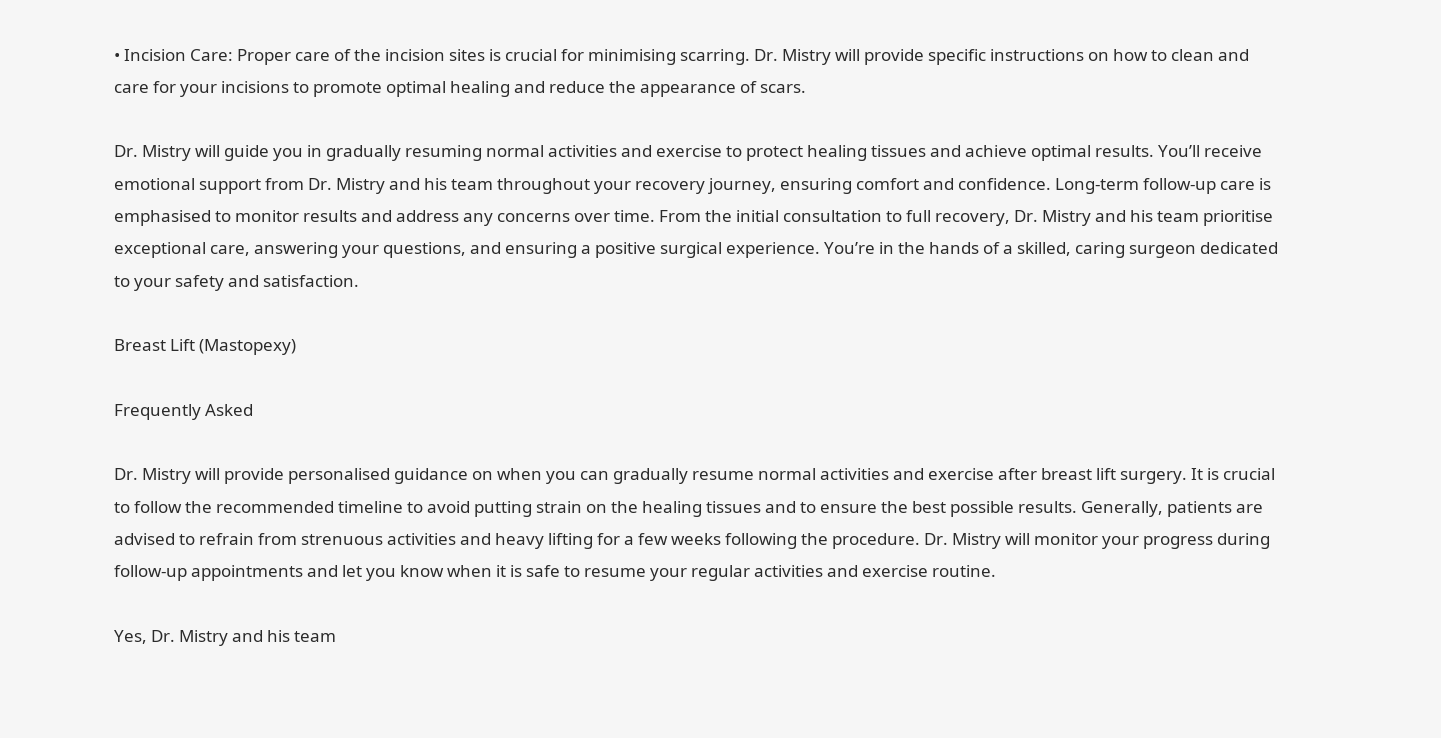• Incision Care: Proper care of the incision sites is crucial for minimising scarring. Dr. Mistry will provide specific instructions on how to clean and care for your incisions to promote optimal healing and reduce the appearance of scars.

Dr. Mistry will guide you in gradually resuming normal activities and exercise to protect healing tissues and achieve optimal results. You’ll receive emotional support from Dr. Mistry and his team throughout your recovery journey, ensuring comfort and confidence. Long-term follow-up care is emphasised to monitor results and address any concerns over time. From the initial consultation to full recovery, Dr. Mistry and his team prioritise exceptional care, answering your questions, and ensuring a positive surgical experience. You’re in the hands of a skilled, caring surgeon dedicated to your safety and satisfaction.

Breast Lift (Mastopexy)

Frequently Asked

Dr. Mistry will provide personalised guidance on when you can gradually resume normal activities and exercise after breast lift surgery. It is crucial to follow the recommended timeline to avoid putting strain on the healing tissues and to ensure the best possible results. Generally, patients are advised to refrain from strenuous activities and heavy lifting for a few weeks following the procedure. Dr. Mistry will monitor your progress during follow-up appointments and let you know when it is safe to resume your regular activities and exercise routine.

Yes, Dr. Mistry and his team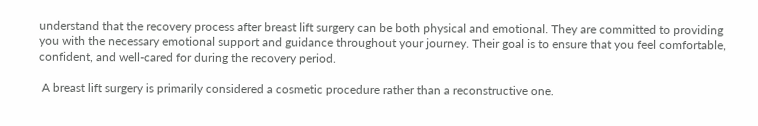understand that the recovery process after breast lift surgery can be both physical and emotional. They are committed to providing you with the necessary emotional support and guidance throughout your journey. Their goal is to ensure that you feel comfortable, confident, and well-cared for during the recovery period.

 A breast lift surgery is primarily considered a cosmetic procedure rather than a reconstructive one.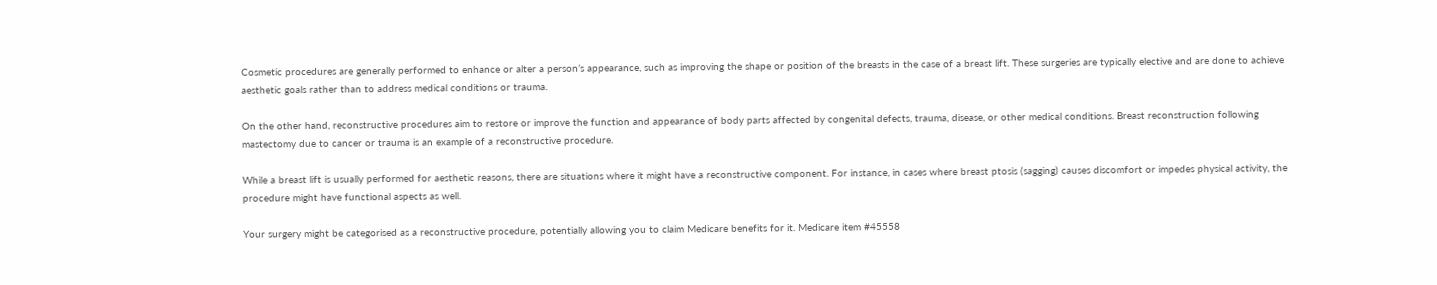Cosmetic procedures are generally performed to enhance or alter a person’s appearance, such as improving the shape or position of the breasts in the case of a breast lift. These surgeries are typically elective and are done to achieve aesthetic goals rather than to address medical conditions or trauma.

On the other hand, reconstructive procedures aim to restore or improve the function and appearance of body parts affected by congenital defects, trauma, disease, or other medical conditions. Breast reconstruction following mastectomy due to cancer or trauma is an example of a reconstructive procedure.

While a breast lift is usually performed for aesthetic reasons, there are situations where it might have a reconstructive component. For instance, in cases where breast ptosis (sagging) causes discomfort or impedes physical activity, the procedure might have functional aspects as well.

Your surgery might be categorised as a reconstructive procedure, potentially allowing you to claim Medicare benefits for it. Medicare item #45558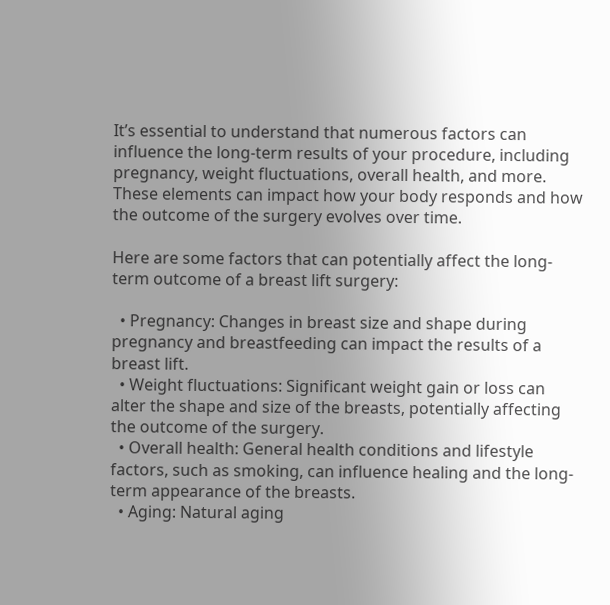It’s essential to understand that numerous factors can influence the long-term results of your procedure, including pregnancy, weight fluctuations, overall health, and more. These elements can impact how your body responds and how the outcome of the surgery evolves over time.

Here are some factors that can potentially affect the long-term outcome of a breast lift surgery:

  • Pregnancy: Changes in breast size and shape during pregnancy and breastfeeding can impact the results of a breast lift.
  • Weight fluctuations: Significant weight gain or loss can alter the shape and size of the breasts, potentially affecting the outcome of the surgery.
  • Overall health: General health conditions and lifestyle factors, such as smoking, can influence healing and the long-term appearance of the breasts.
  • Aging: Natural aging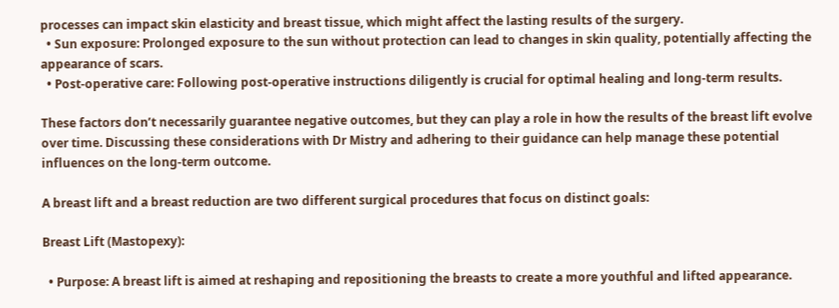processes can impact skin elasticity and breast tissue, which might affect the lasting results of the surgery.
  • Sun exposure: Prolonged exposure to the sun without protection can lead to changes in skin quality, potentially affecting the appearance of scars.
  • Post-operative care: Following post-operative instructions diligently is crucial for optimal healing and long-term results.

These factors don’t necessarily guarantee negative outcomes, but they can play a role in how the results of the breast lift evolve over time. Discussing these considerations with Dr Mistry and adhering to their guidance can help manage these potential influences on the long-term outcome.

A breast lift and a breast reduction are two different surgical procedures that focus on distinct goals:

Breast Lift (Mastopexy):

  • Purpose: A breast lift is aimed at reshaping and repositioning the breasts to create a more youthful and lifted appearance.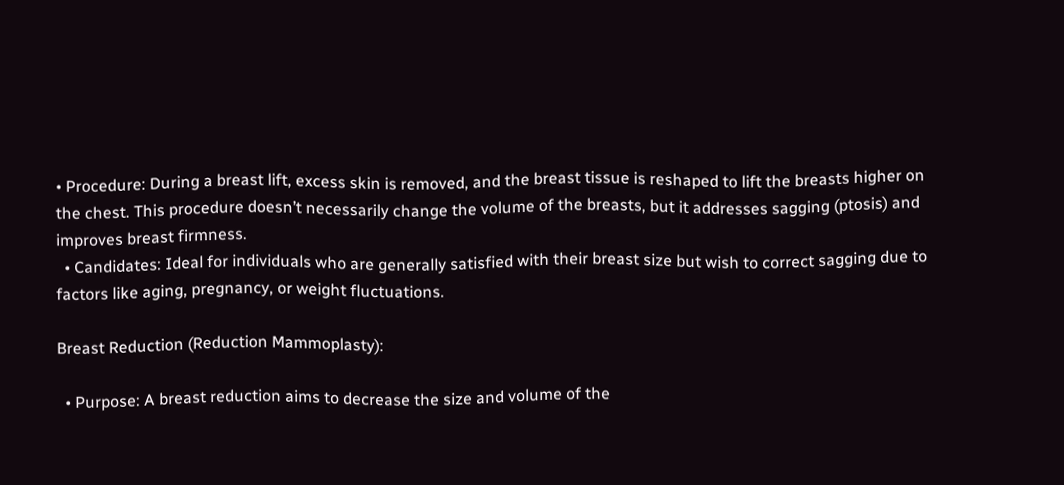• Procedure: During a breast lift, excess skin is removed, and the breast tissue is reshaped to lift the breasts higher on the chest. This procedure doesn’t necessarily change the volume of the breasts, but it addresses sagging (ptosis) and improves breast firmness.
  • Candidates: Ideal for individuals who are generally satisfied with their breast size but wish to correct sagging due to factors like aging, pregnancy, or weight fluctuations.

Breast Reduction (Reduction Mammoplasty):

  • Purpose: A breast reduction aims to decrease the size and volume of the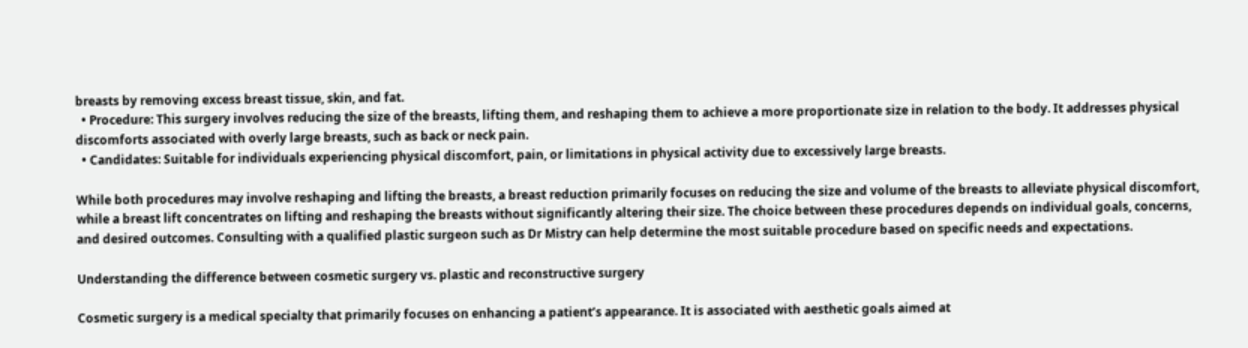breasts by removing excess breast tissue, skin, and fat.
  • Procedure: This surgery involves reducing the size of the breasts, lifting them, and reshaping them to achieve a more proportionate size in relation to the body. It addresses physical discomforts associated with overly large breasts, such as back or neck pain.
  • Candidates: Suitable for individuals experiencing physical discomfort, pain, or limitations in physical activity due to excessively large breasts.

While both procedures may involve reshaping and lifting the breasts, a breast reduction primarily focuses on reducing the size and volume of the breasts to alleviate physical discomfort, while a breast lift concentrates on lifting and reshaping the breasts without significantly altering their size. The choice between these procedures depends on individual goals, concerns, and desired outcomes. Consulting with a qualified plastic surgeon such as Dr Mistry can help determine the most suitable procedure based on specific needs and expectations.

Understanding the difference between cosmetic surgery vs. plastic and reconstructive surgery

Cosmetic surgery is a medical specialty that primarily focuses on enhancing a patient’s appearance. It is associated with aesthetic goals aimed at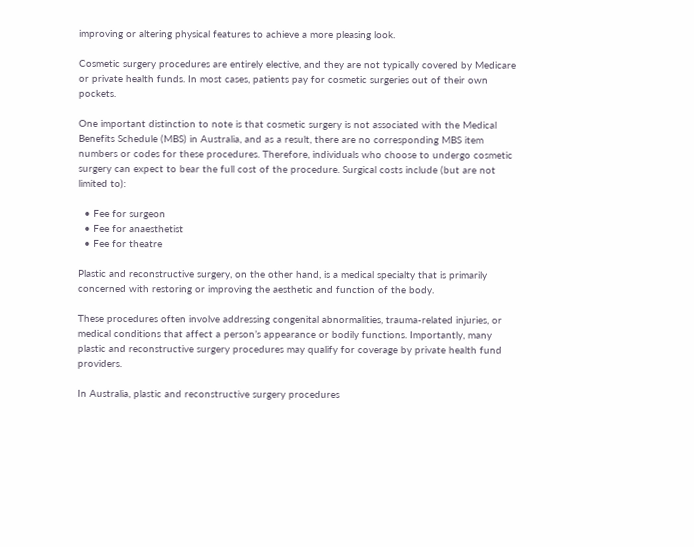improving or altering physical features to achieve a more pleasing look.

Cosmetic surgery procedures are entirely elective, and they are not typically covered by Medicare or private health funds. In most cases, patients pay for cosmetic surgeries out of their own pockets.

One important distinction to note is that cosmetic surgery is not associated with the Medical Benefits Schedule (MBS) in Australia, and as a result, there are no corresponding MBS item numbers or codes for these procedures. Therefore, individuals who choose to undergo cosmetic surgery can expect to bear the full cost of the procedure. Surgical costs include (but are not limited to):

  • Fee for surgeon
  • Fee for anaesthetist
  • Fee for theatre

Plastic and reconstructive surgery, on the other hand, is a medical specialty that is primarily concerned with restoring or improving the aesthetic and function of the body.

These procedures often involve addressing congenital abnormalities, trauma-related injuries, or medical conditions that affect a person’s appearance or bodily functions. Importantly, many plastic and reconstructive surgery procedures may qualify for coverage by private health fund providers.

In Australia, plastic and reconstructive surgery procedures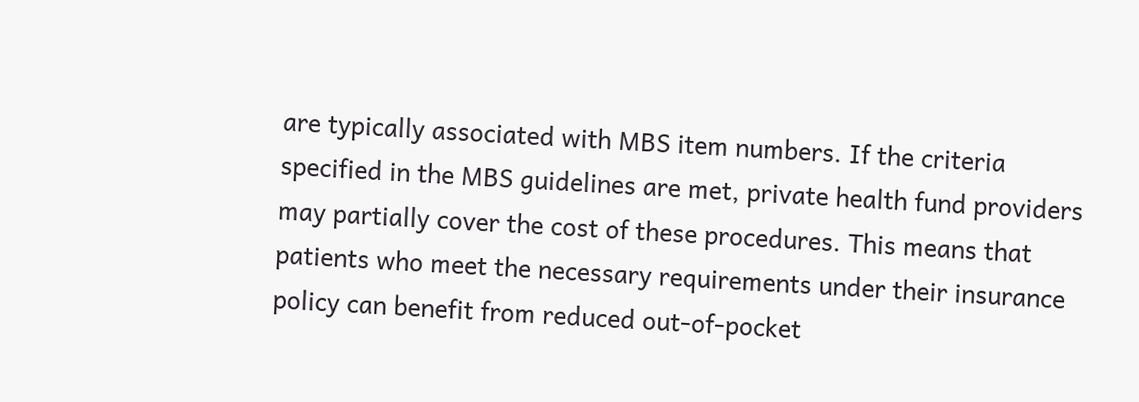are typically associated with MBS item numbers. If the criteria specified in the MBS guidelines are met, private health fund providers may partially cover the cost of these procedures. This means that patients who meet the necessary requirements under their insurance policy can benefit from reduced out-of-pocket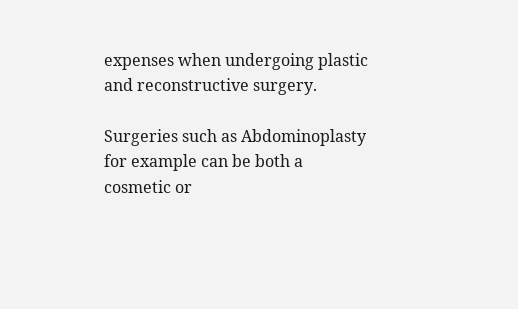expenses when undergoing plastic and reconstructive surgery.

Surgeries such as Abdominoplasty for example can be both a cosmetic or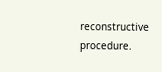reconstructive procedure.